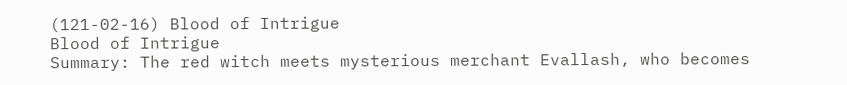(121-02-16) Blood of Intrigue
Blood of Intrigue
Summary: The red witch meets mysterious merchant Evallash, who becomes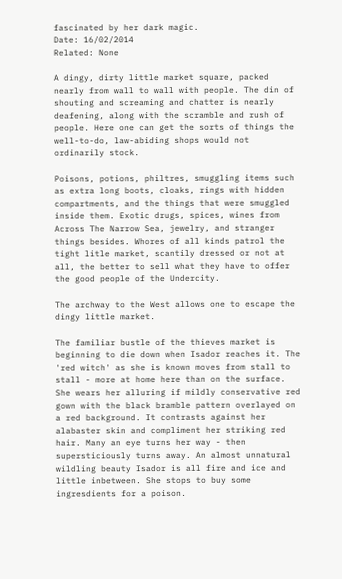fascinated by her dark magic.
Date: 16/02/2014
Related: None

A dingy, dirty little market square, packed nearly from wall to wall with people. The din of shouting and screaming and chatter is nearly deafening, along with the scramble and rush of people. Here one can get the sorts of things the well-to-do, law-abiding shops would not ordinarily stock.

Poisons, potions, philtres, smuggling items such as extra long boots, cloaks, rings with hidden compartments, and the things that were smuggled inside them. Exotic drugs, spices, wines from Across The Narrow Sea, jewelry, and stranger things besides. Whores of all kinds patrol the tight litle market, scantily dressed or not at all, the better to sell what they have to offer the good people of the Undercity.

The archway to the West allows one to escape the dingy little market.

The familiar bustle of the thieves market is beginning to die down when Isador reaches it. The 'red witch' as she is known moves from stall to stall - more at home here than on the surface. She wears her alluring if mildly conservative red gown with the black bramble pattern overlayed on a red background. It contrasts against her alabaster skin and compliment her striking red hair. Many an eye turns her way - then supersticiously turns away. An almost unnatural wildling beauty Isador is all fire and ice and little inbetween. She stops to buy some ingresdients for a poison.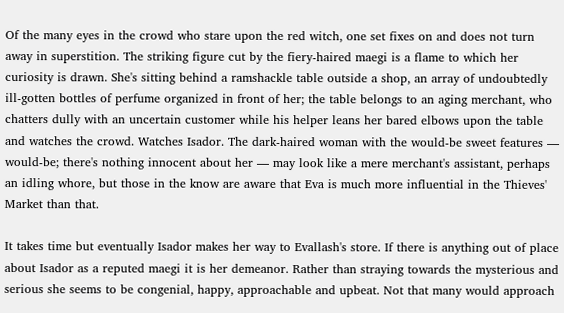Of the many eyes in the crowd who stare upon the red witch, one set fixes on and does not turn away in superstition. The striking figure cut by the fiery-haired maegi is a flame to which her curiosity is drawn. She's sitting behind a ramshackle table outside a shop, an array of undoubtedly ill-gotten bottles of perfume organized in front of her; the table belongs to an aging merchant, who chatters dully with an uncertain customer while his helper leans her bared elbows upon the table and watches the crowd. Watches Isador. The dark-haired woman with the would-be sweet features — would-be; there's nothing innocent about her — may look like a mere merchant's assistant, perhaps an idling whore, but those in the know are aware that Eva is much more influential in the Thieves' Market than that.

It takes time but eventually Isador makes her way to Evallash's store. If there is anything out of place about Isador as a reputed maegi it is her demeanor. Rather than straying towards the mysterious and serious she seems to be congenial, happy, approachable and upbeat. Not that many would approach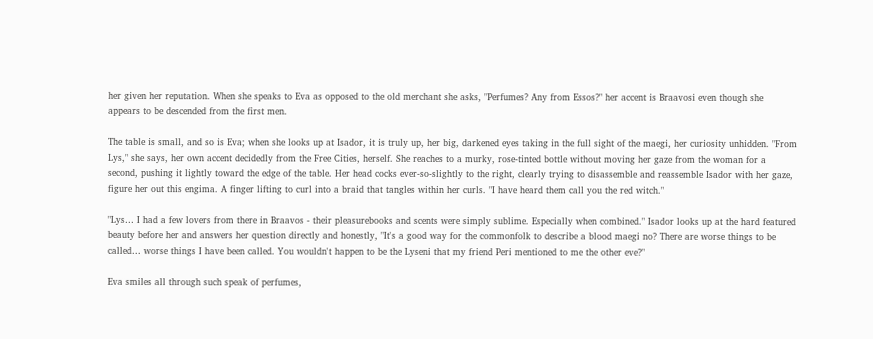her given her reputation. When she speaks to Eva as opposed to the old merchant she asks, "Perfumes? Any from Essos?" her accent is Braavosi even though she appears to be descended from the first men.

The table is small, and so is Eva; when she looks up at Isador, it is truly up, her big, darkened eyes taking in the full sight of the maegi, her curiosity unhidden. "From Lys," she says, her own accent decidedly from the Free Cities, herself. She reaches to a murky, rose-tinted bottle without moving her gaze from the woman for a second, pushing it lightly toward the edge of the table. Her head cocks ever-so-slightly to the right, clearly trying to disassemble and reassemble Isador with her gaze, figure her out this engima. A finger lifting to curl into a braid that tangles within her curls. "I have heard them call you the red witch."

"Lys… I had a few lovers from there in Braavos - their pleasurebooks and scents were simply sublime. Especially when combined." Isador looks up at the hard featured beauty before her and answers her question directly and honestly, "It's a good way for the commonfolk to describe a blood maegi no? There are worse things to be called… worse things I have been called. You wouldn't happen to be the Lyseni that my friend Peri mentioned to me the other eve?"

Eva smiles all through such speak of perfumes,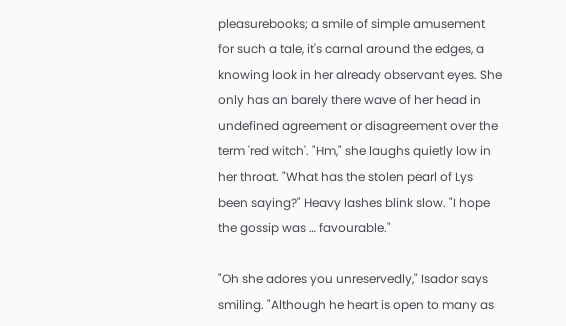pleasurebooks; a smile of simple amusement for such a tale, it's carnal around the edges, a knowing look in her already observant eyes. She only has an barely there wave of her head in undefined agreement or disagreement over the term 'red witch'. "Hm," she laughs quietly low in her throat. "What has the stolen pearl of Lys been saying?" Heavy lashes blink slow. "I hope the gossip was … favourable."

"Oh she adores you unreservedly," Isador says smiling. "Although he heart is open to many as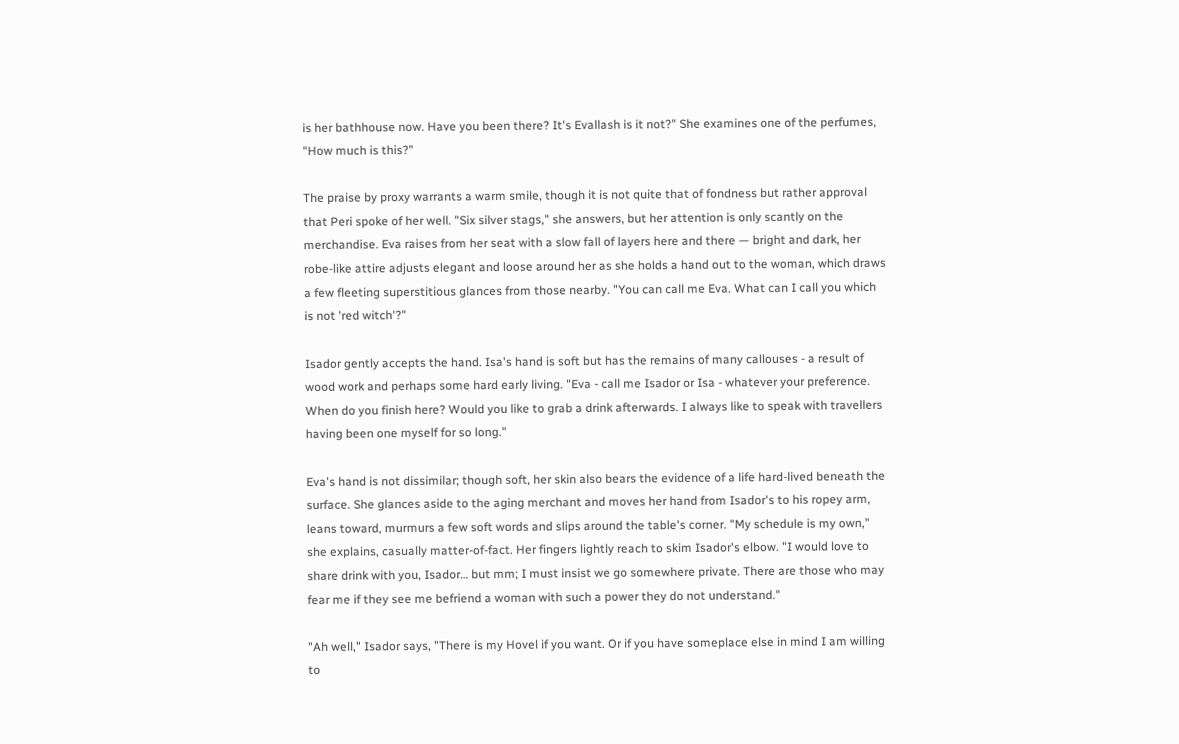is her bathhouse now. Have you been there? It's Evallash is it not?" She examines one of the perfumes, "How much is this?"

The praise by proxy warrants a warm smile, though it is not quite that of fondness but rather approval that Peri spoke of her well. "Six silver stags," she answers, but her attention is only scantly on the merchandise. Eva raises from her seat with a slow fall of layers here and there — bright and dark, her robe-like attire adjusts elegant and loose around her as she holds a hand out to the woman, which draws a few fleeting superstitious glances from those nearby. "You can call me Eva. What can I call you which is not 'red witch'?"

Isador gently accepts the hand. Isa's hand is soft but has the remains of many callouses - a result of wood work and perhaps some hard early living. "Eva - call me Isador or Isa - whatever your preference. When do you finish here? Would you like to grab a drink afterwards. I always like to speak with travellers having been one myself for so long."

Eva's hand is not dissimilar; though soft, her skin also bears the evidence of a life hard-lived beneath the surface. She glances aside to the aging merchant and moves her hand from Isador's to his ropey arm, leans toward, murmurs a few soft words and slips around the table's corner. "My schedule is my own," she explains, casually matter-of-fact. Her fingers lightly reach to skim Isador's elbow. "I would love to share drink with you, Isador… but mm; I must insist we go somewhere private. There are those who may fear me if they see me befriend a woman with such a power they do not understand."

"Ah well," Isador says, "There is my Hovel if you want. Or if you have someplace else in mind I am willing to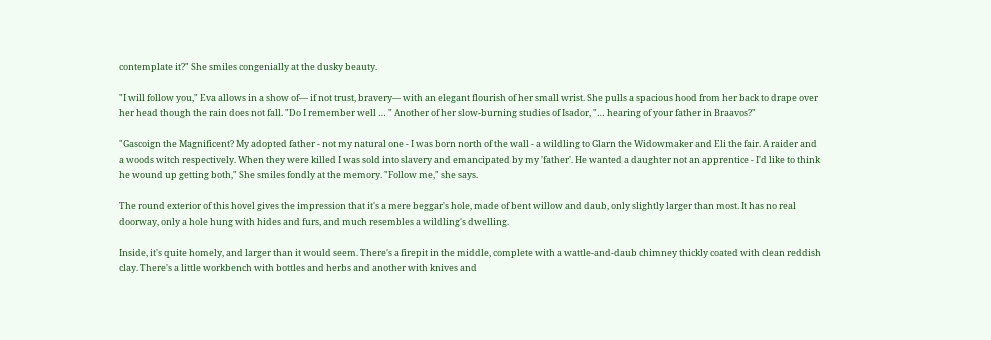contemplate it?" She smiles congenially at the dusky beauty.

"I will follow you," Eva allows in a show of— if not trust, bravery— with an elegant flourish of her small wrist. She pulls a spacious hood from her back to drape over her head though the rain does not fall. "Do I remember well … " Another of her slow-burning studies of Isador, "… hearing of your father in Braavos?"

"Gascoign the Magnificent? My adopted father - not my natural one - I was born north of the wall - a wildling to Glarn the Widowmaker and Eli the fair. A raider and a woods witch respectively. When they were killed I was sold into slavery and emancipated by my 'father'. He wanted a daughter not an apprentice - I'd like to think he wound up getting both," She smiles fondly at the memory. "Follow me," she says.

The round exterior of this hovel gives the impression that it's a mere beggar's hole, made of bent willow and daub, only slightly larger than most. It has no real doorway, only a hole hung with hides and furs, and much resembles a wildling's dwelling.

Inside, it's quite homely, and larger than it would seem. There's a firepit in the middle, complete with a wattle-and-daub chimney thickly coated with clean reddish clay. There's a little workbench with bottles and herbs and another with knives and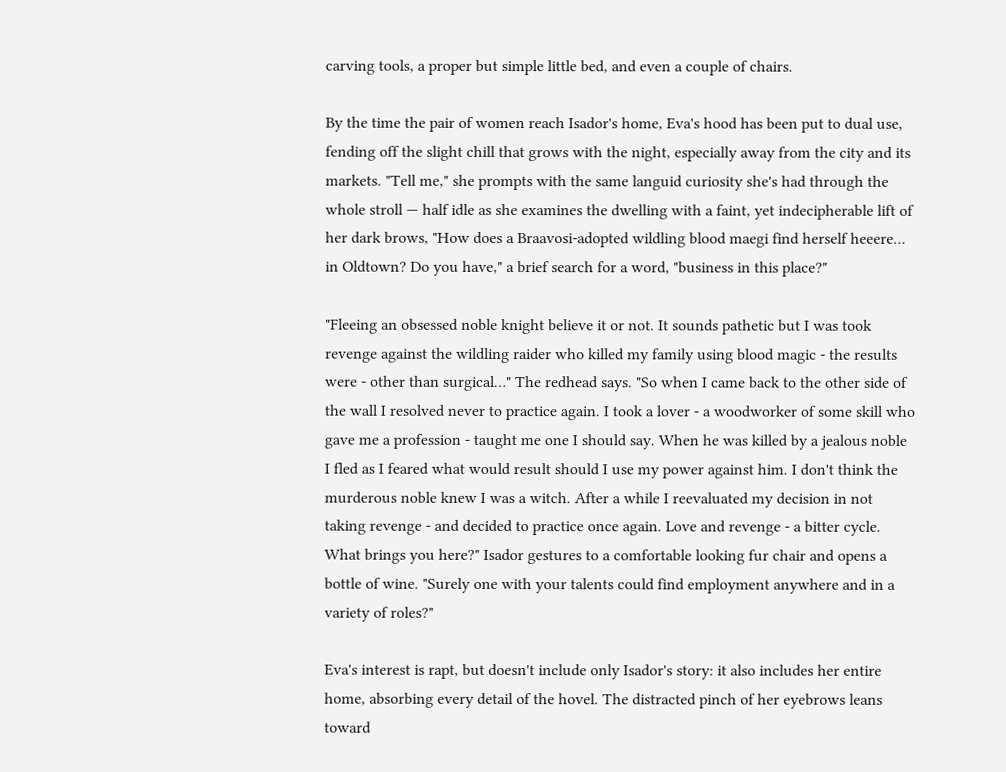carving tools, a proper but simple little bed, and even a couple of chairs.

By the time the pair of women reach Isador's home, Eva's hood has been put to dual use, fending off the slight chill that grows with the night, especially away from the city and its markets. "Tell me," she prompts with the same languid curiosity she's had through the whole stroll — half idle as she examines the dwelling with a faint, yet indecipherable lift of her dark brows, "How does a Braavosi-adopted wildling blood maegi find herself heeere… in Oldtown? Do you have," a brief search for a word, "business in this place?"

"Fleeing an obsessed noble knight believe it or not. It sounds pathetic but I was took revenge against the wildling raider who killed my family using blood magic - the results were - other than surgical…" The redhead says. "So when I came back to the other side of the wall I resolved never to practice again. I took a lover - a woodworker of some skill who gave me a profession - taught me one I should say. When he was killed by a jealous noble I fled as I feared what would result should I use my power against him. I don't think the murderous noble knew I was a witch. After a while I reevaluated my decision in not taking revenge - and decided to practice once again. Love and revenge - a bitter cycle. What brings you here?" Isador gestures to a comfortable looking fur chair and opens a bottle of wine. "Surely one with your talents could find employment anywhere and in a variety of roles?"

Eva's interest is rapt, but doesn't include only Isador's story: it also includes her entire home, absorbing every detail of the hovel. The distracted pinch of her eyebrows leans toward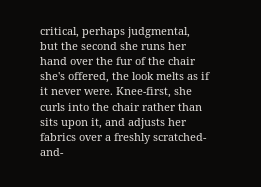critical, perhaps judgmental, but the second she runs her hand over the fur of the chair she's offered, the look melts as if it never were. Knee-first, she curls into the chair rather than sits upon it, and adjusts her fabrics over a freshly scratched-and-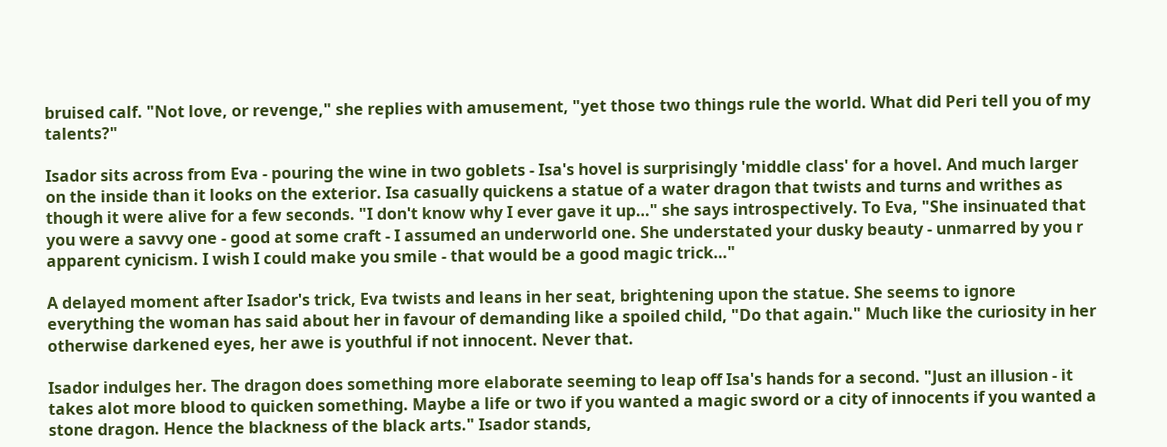bruised calf. "Not love, or revenge," she replies with amusement, "yet those two things rule the world. What did Peri tell you of my talents?"

Isador sits across from Eva - pouring the wine in two goblets - Isa's hovel is surprisingly 'middle class' for a hovel. And much larger on the inside than it looks on the exterior. Isa casually quickens a statue of a water dragon that twists and turns and writhes as though it were alive for a few seconds. "I don't know why I ever gave it up…" she says introspectively. To Eva, "She insinuated that you were a savvy one - good at some craft - I assumed an underworld one. She understated your dusky beauty - unmarred by you r apparent cynicism. I wish I could make you smile - that would be a good magic trick…"

A delayed moment after Isador's trick, Eva twists and leans in her seat, brightening upon the statue. She seems to ignore everything the woman has said about her in favour of demanding like a spoiled child, "Do that again." Much like the curiosity in her otherwise darkened eyes, her awe is youthful if not innocent. Never that.

Isador indulges her. The dragon does something more elaborate seeming to leap off Isa's hands for a second. "Just an illusion - it takes alot more blood to quicken something. Maybe a life or two if you wanted a magic sword or a city of innocents if you wanted a stone dragon. Hence the blackness of the black arts." Isador stands,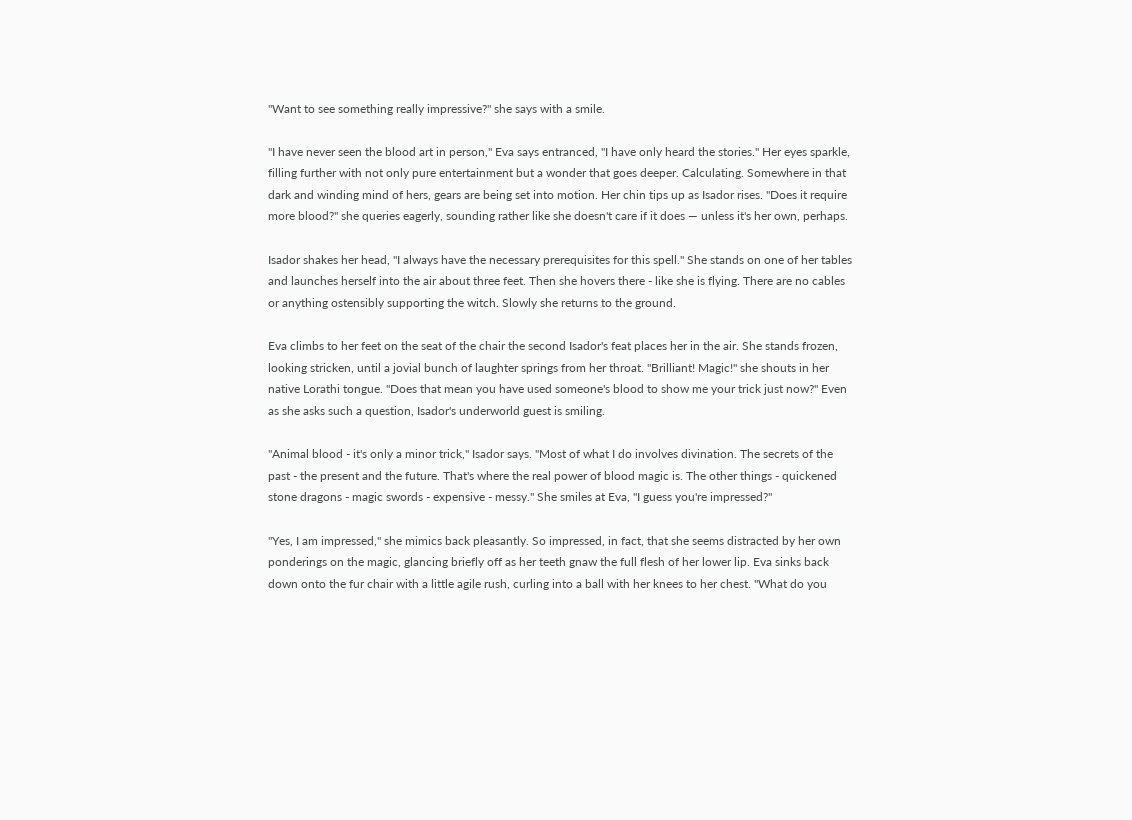"Want to see something really impressive?" she says with a smile.

"I have never seen the blood art in person," Eva says entranced, "I have only heard the stories." Her eyes sparkle, filling further with not only pure entertainment but a wonder that goes deeper. Calculating. Somewhere in that dark and winding mind of hers, gears are being set into motion. Her chin tips up as Isador rises. "Does it require more blood?" she queries eagerly, sounding rather like she doesn't care if it does — unless it's her own, perhaps.

Isador shakes her head, "I always have the necessary prerequisites for this spell." She stands on one of her tables and launches herself into the air about three feet. Then she hovers there - like she is flying. There are no cables or anything ostensibly supporting the witch. Slowly she returns to the ground.

Eva climbs to her feet on the seat of the chair the second Isador's feat places her in the air. She stands frozen, looking stricken, until a jovial bunch of laughter springs from her throat. "Brilliant! Magic!" she shouts in her native Lorathi tongue. "Does that mean you have used someone's blood to show me your trick just now?" Even as she asks such a question, Isador's underworld guest is smiling.

"Animal blood - it's only a minor trick," Isador says. "Most of what I do involves divination. The secrets of the past - the present and the future. That's where the real power of blood magic is. The other things - quickened stone dragons - magic swords - expensive - messy." She smiles at Eva, "I guess you're impressed?"

"Yes, I am impressed," she mimics back pleasantly. So impressed, in fact, that she seems distracted by her own ponderings on the magic, glancing briefly off as her teeth gnaw the full flesh of her lower lip. Eva sinks back down onto the fur chair with a little agile rush, curling into a ball with her knees to her chest. "What do you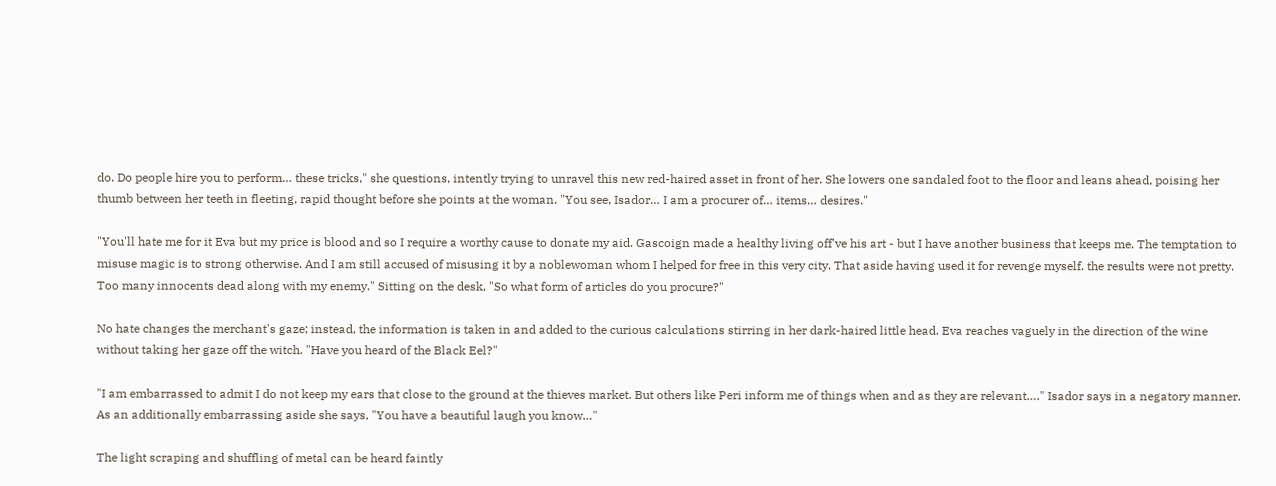do. Do people hire you to perform… these tricks," she questions, intently trying to unravel this new red-haired asset in front of her. She lowers one sandaled foot to the floor and leans ahead, poising her thumb between her teeth in fleeting, rapid thought before she points at the woman. "You see, Isador… I am a procurer of… items… desires."

"You'll hate me for it Eva but my price is blood and so I require a worthy cause to donate my aid. Gascoign made a healthy living off've his art - but I have another business that keeps me. The temptation to misuse magic is to strong otherwise. And I am still accused of misusing it by a noblewoman whom I helped for free in this very city. That aside having used it for revenge myself. the results were not pretty. Too many innocents dead along with my enemy." Sitting on the desk, "So what form of articles do you procure?"

No hate changes the merchant's gaze; instead, the information is taken in and added to the curious calculations stirring in her dark-haired little head. Eva reaches vaguely in the direction of the wine without taking her gaze off the witch. "Have you heard of the Black Eel?"

"I am embarrassed to admit I do not keep my ears that close to the ground at the thieves market. But others like Peri inform me of things when and as they are relevant…." Isador says in a negatory manner. As an additionally embarrassing aside she says, "You have a beautiful laugh you know…"

The light scraping and shuffling of metal can be heard faintly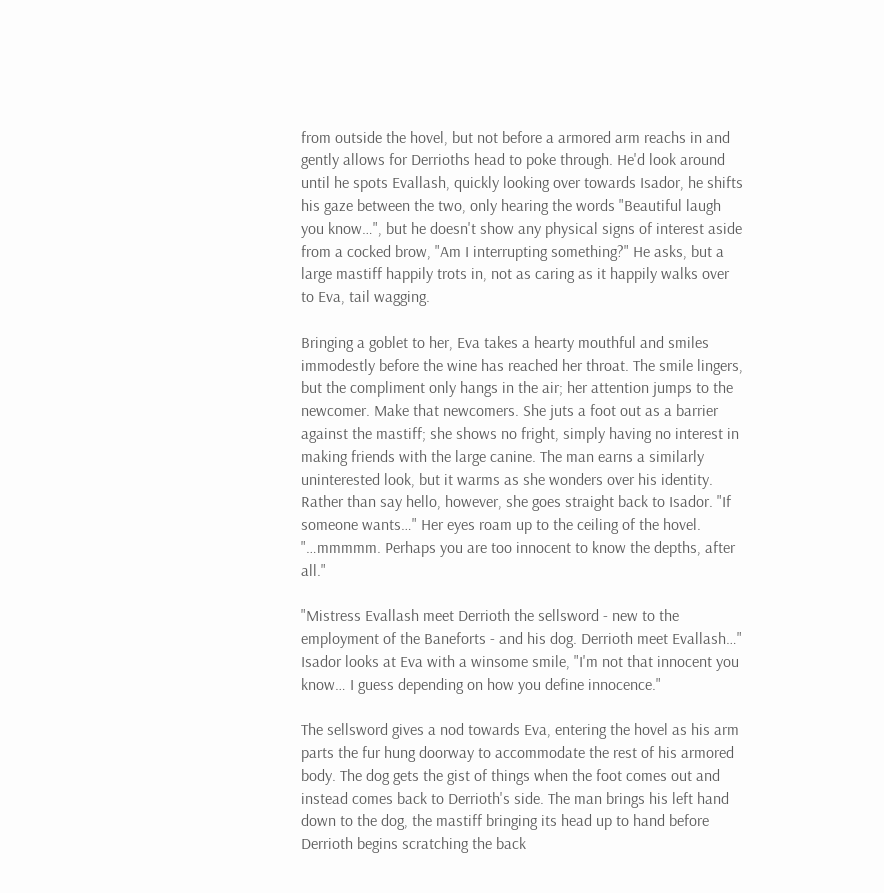from outside the hovel, but not before a armored arm reachs in and gently allows for Derrioths head to poke through. He'd look around until he spots Evallash, quickly looking over towards Isador, he shifts his gaze between the two, only hearing the words "Beautiful laugh you know…", but he doesn't show any physical signs of interest aside from a cocked brow, "Am I interrupting something?" He asks, but a large mastiff happily trots in, not as caring as it happily walks over to Eva, tail wagging.

Bringing a goblet to her, Eva takes a hearty mouthful and smiles immodestly before the wine has reached her throat. The smile lingers, but the compliment only hangs in the air; her attention jumps to the newcomer. Make that newcomers. She juts a foot out as a barrier against the mastiff; she shows no fright, simply having no interest in making friends with the large canine. The man earns a similarly uninterested look, but it warms as she wonders over his identity. Rather than say hello, however, she goes straight back to Isador. "If someone wants…" Her eyes roam up to the ceiling of the hovel. "…mmmmm. Perhaps you are too innocent to know the depths, after all."

"Mistress Evallash meet Derrioth the sellsword - new to the employment of the Baneforts - and his dog. Derrioth meet Evallash…" Isador looks at Eva with a winsome smile, "I'm not that innocent you know… I guess depending on how you define innocence."

The sellsword gives a nod towards Eva, entering the hovel as his arm parts the fur hung doorway to accommodate the rest of his armored body. The dog gets the gist of things when the foot comes out and instead comes back to Derrioth's side. The man brings his left hand down to the dog, the mastiff bringing its head up to hand before Derrioth begins scratching the back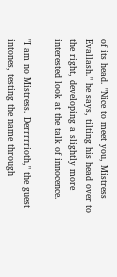of its head. "Nice to meet you, Mistress Evallash." he says, tilting his head over to the right, developing a slightly more interested look at the talk of innocence.

"I am no Mistress. Derrrrrioth," the guest intones, testing the name through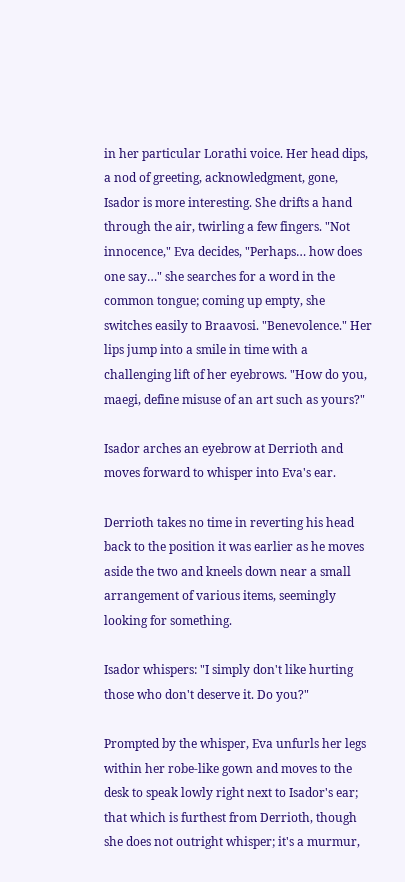in her particular Lorathi voice. Her head dips, a nod of greeting, acknowledgment, gone, Isador is more interesting. She drifts a hand through the air, twirling a few fingers. "Not innocence," Eva decides, "Perhaps… how does one say…" she searches for a word in the common tongue; coming up empty, she switches easily to Braavosi. "Benevolence." Her lips jump into a smile in time with a challenging lift of her eyebrows. "How do you, maegi, define misuse of an art such as yours?"

Isador arches an eyebrow at Derrioth and moves forward to whisper into Eva's ear.

Derrioth takes no time in reverting his head back to the position it was earlier as he moves aside the two and kneels down near a small arrangement of various items, seemingly looking for something.

Isador whispers: "I simply don't like hurting those who don't deserve it. Do you?"

Prompted by the whisper, Eva unfurls her legs within her robe-like gown and moves to the desk to speak lowly right next to Isador's ear; that which is furthest from Derrioth, though she does not outright whisper; it's a murmur,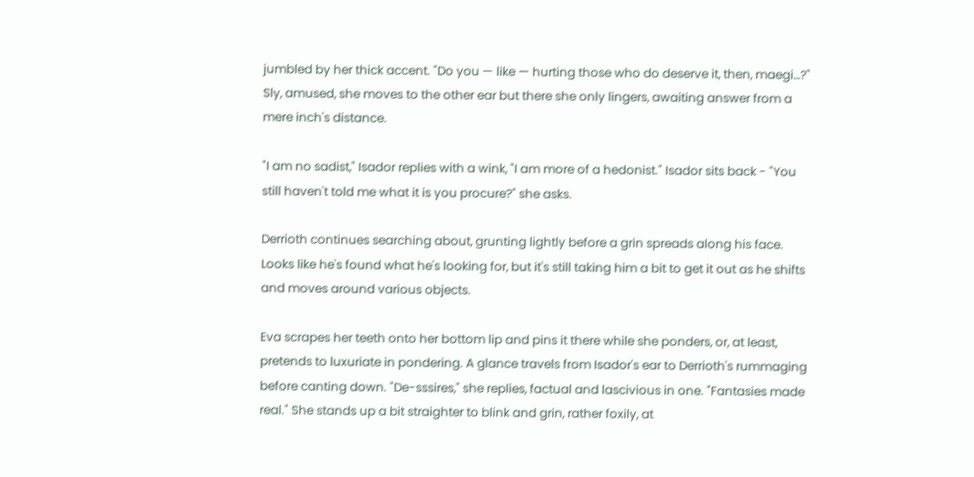jumbled by her thick accent. "Do you — like — hurting those who do deserve it, then, maegi…?" Sly, amused, she moves to the other ear but there she only lingers, awaiting answer from a mere inch's distance.

"I am no sadist," Isador replies with a wink, "I am more of a hedonist." Isador sits back - "You still haven't told me what it is you procure?" she asks.

Derrioth continues searching about, grunting lightly before a grin spreads along his face. Looks like he's found what he's looking for, but it's still taking him a bit to get it out as he shifts and moves around various objects.

Eva scrapes her teeth onto her bottom lip and pins it there while she ponders, or, at least, pretends to luxuriate in pondering. A glance travels from Isador's ear to Derrioth's rummaging before canting down. "De-sssires," she replies, factual and lascivious in one. "Fantasies made real." She stands up a bit straighter to blink and grin, rather foxily, at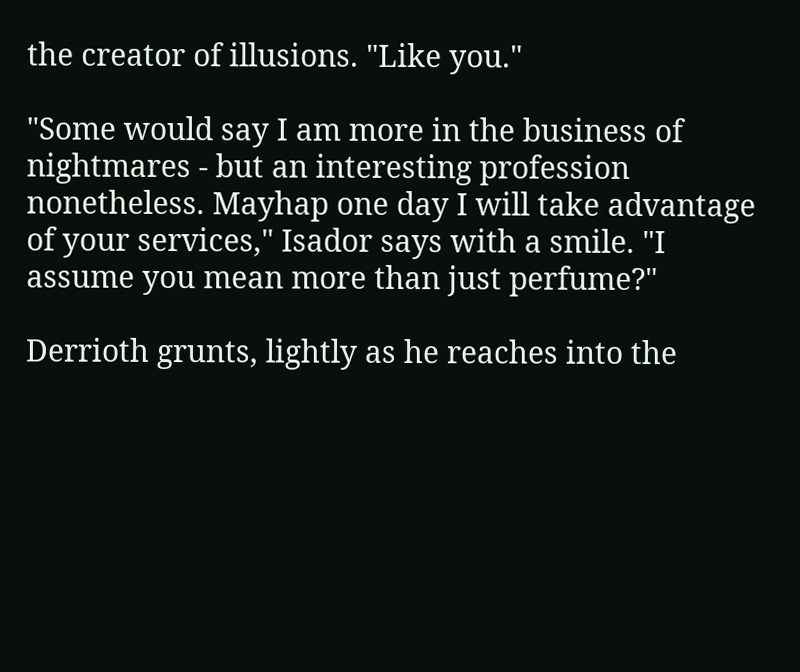the creator of illusions. "Like you."

"Some would say I am more in the business of nightmares - but an interesting profession nonetheless. Mayhap one day I will take advantage of your services," Isador says with a smile. "I assume you mean more than just perfume?"

Derrioth grunts, lightly as he reaches into the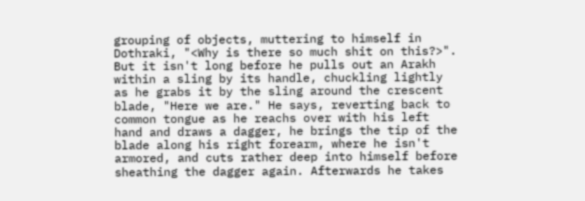grouping of objects, muttering to himself in Dothraki, "<Why is there so much shit on this?>". But it isn't long before he pulls out an Arakh within a sling by its handle, chuckling lightly as he grabs it by the sling around the crescent blade, "Here we are." He says, reverting back to common tongue as he reachs over with his left hand and draws a dagger, he brings the tip of the blade along his right forearm, where he isn't armored, and cuts rather deep into himself before sheathing the dagger again. Afterwards he takes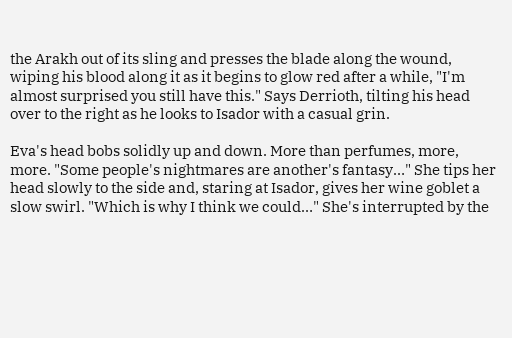the Arakh out of its sling and presses the blade along the wound, wiping his blood along it as it begins to glow red after a while, "I'm almost surprised you still have this." Says Derrioth, tilting his head over to the right as he looks to Isador with a casual grin.

Eva's head bobs solidly up and down. More than perfumes, more, more. "Some people's nightmares are another's fantasy…" She tips her head slowly to the side and, staring at Isador, gives her wine goblet a slow swirl. "Which is why I think we could…" She's interrupted by the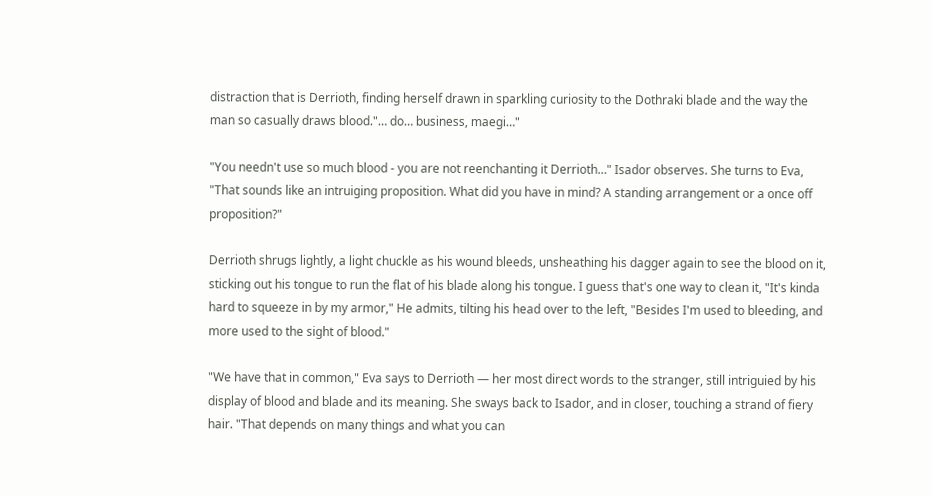distraction that is Derrioth, finding herself drawn in sparkling curiosity to the Dothraki blade and the way the man so casually draws blood."… do… business, maegi…"

"You needn't use so much blood - you are not reenchanting it Derrioth…" Isador observes. She turns to Eva, "That sounds like an intruiging proposition. What did you have in mind? A standing arrangement or a once off proposition?"

Derrioth shrugs lightly, a light chuckle as his wound bleeds, unsheathing his dagger again to see the blood on it, sticking out his tongue to run the flat of his blade along his tongue. I guess that's one way to clean it, "It's kinda hard to squeeze in by my armor," He admits, tilting his head over to the left, "Besides I'm used to bleeding, and more used to the sight of blood."

"We have that in common," Eva says to Derrioth — her most direct words to the stranger, still intriguied by his display of blood and blade and its meaning. She sways back to Isador, and in closer, touching a strand of fiery hair. "That depends on many things and what you can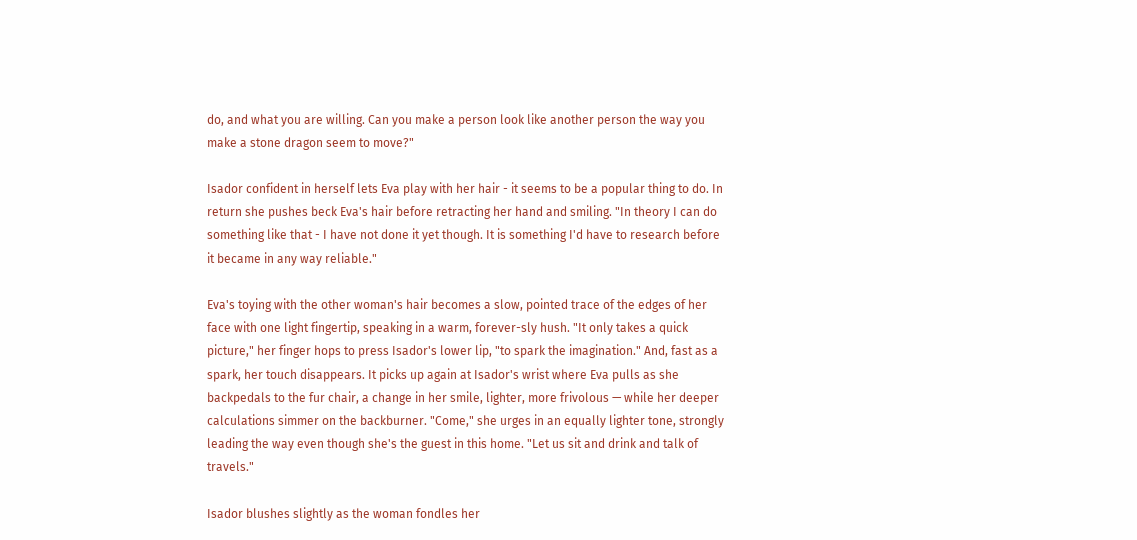do, and what you are willing. Can you make a person look like another person the way you make a stone dragon seem to move?"

Isador confident in herself lets Eva play with her hair - it seems to be a popular thing to do. In return she pushes beck Eva's hair before retracting her hand and smiling. "In theory I can do something like that - I have not done it yet though. It is something I'd have to research before it became in any way reliable."

Eva's toying with the other woman's hair becomes a slow, pointed trace of the edges of her face with one light fingertip, speaking in a warm, forever-sly hush. "It only takes a quick picture," her finger hops to press Isador's lower lip, "to spark the imagination." And, fast as a spark, her touch disappears. It picks up again at Isador's wrist where Eva pulls as she backpedals to the fur chair, a change in her smile, lighter, more frivolous — while her deeper calculations simmer on the backburner. "Come," she urges in an equally lighter tone, strongly leading the way even though she's the guest in this home. "Let us sit and drink and talk of travels."

Isador blushes slightly as the woman fondles her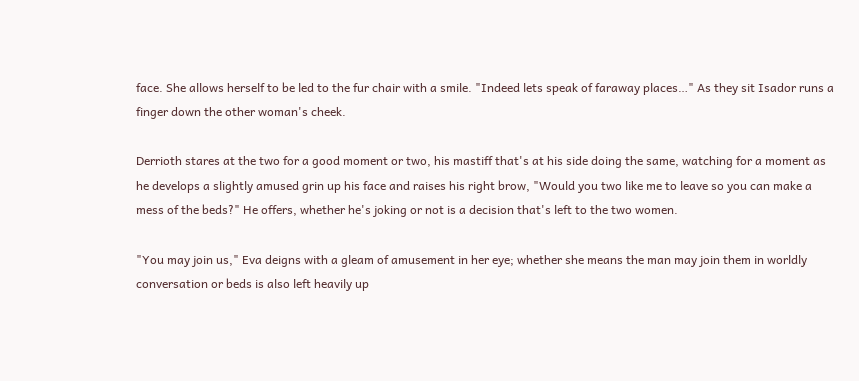face. She allows herself to be led to the fur chair with a smile. "Indeed lets speak of faraway places…" As they sit Isador runs a finger down the other woman's cheek.

Derrioth stares at the two for a good moment or two, his mastiff that's at his side doing the same, watching for a moment as he develops a slightly amused grin up his face and raises his right brow, "Would you two like me to leave so you can make a mess of the beds?" He offers, whether he's joking or not is a decision that's left to the two women.

"You may join us," Eva deigns with a gleam of amusement in her eye; whether she means the man may join them in worldly conversation or beds is also left heavily up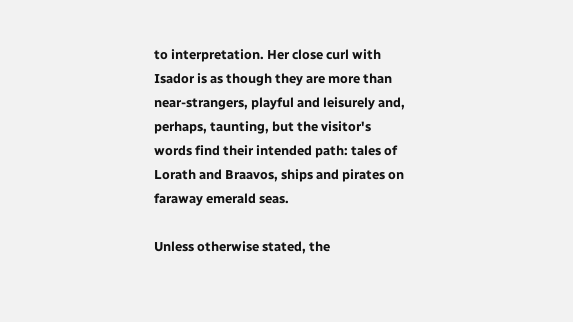to interpretation. Her close curl with Isador is as though they are more than near-strangers, playful and leisurely and, perhaps, taunting, but the visitor's words find their intended path: tales of Lorath and Braavos, ships and pirates on faraway emerald seas.

Unless otherwise stated, the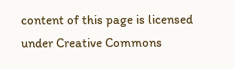content of this page is licensed under Creative Commons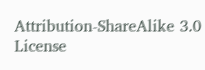Attribution-ShareAlike 3.0 License